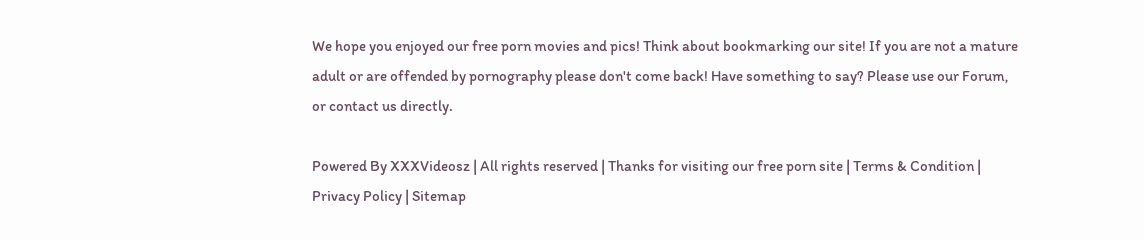We hope you enjoyed our free porn movies and pics! Think about bookmarking our site! If you are not a mature adult or are offended by pornography please don't come back! Have something to say? Please use our Forum, or contact us directly.

Powered By XXXVideosz | All rights reserved | Thanks for visiting our free porn site | Terms & Condition | Privacy Policy | Sitemap